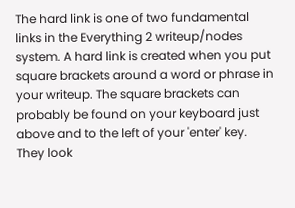The hard link is one of two fundamental links in the Everything 2 writeup/nodes system. A hard link is created when you put square brackets around a word or phrase in your writeup. The square brackets can probably be found on your keyboard just above and to the left of your 'enter' key. They look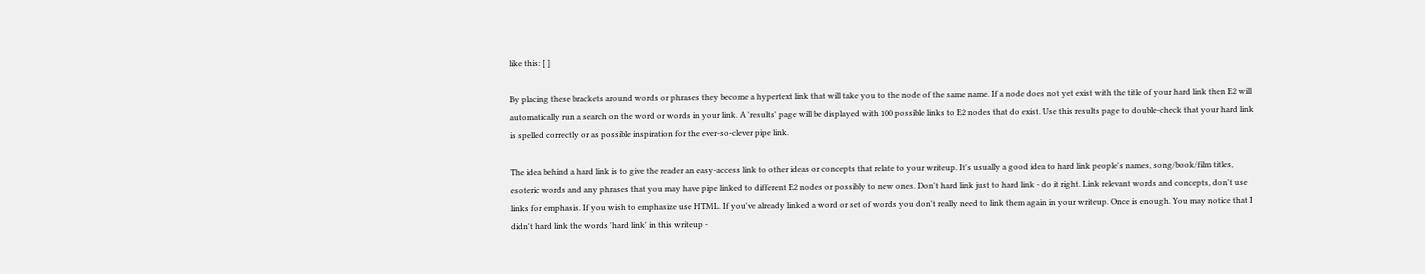like this: [ ]

By placing these brackets around words or phrases they become a hypertext link that will take you to the node of the same name. If a node does not yet exist with the title of your hard link then E2 will automatically run a search on the word or words in your link. A 'results' page will be displayed with 100 possible links to E2 nodes that do exist. Use this results page to double-check that your hard link is spelled correctly or as possible inspiration for the ever-so-clever pipe link.

The idea behind a hard link is to give the reader an easy-access link to other ideas or concepts that relate to your writeup. It's usually a good idea to hard link people's names, song/book/film titles, esoteric words and any phrases that you may have pipe linked to different E2 nodes or possibly to new ones. Don't hard link just to hard link - do it right. Link relevant words and concepts, don't use links for emphasis. If you wish to emphasize use HTML. If you've already linked a word or set of words you don't really need to link them again in your writeup. Once is enough. You may notice that I didn't hard link the words 'hard link' in this writeup -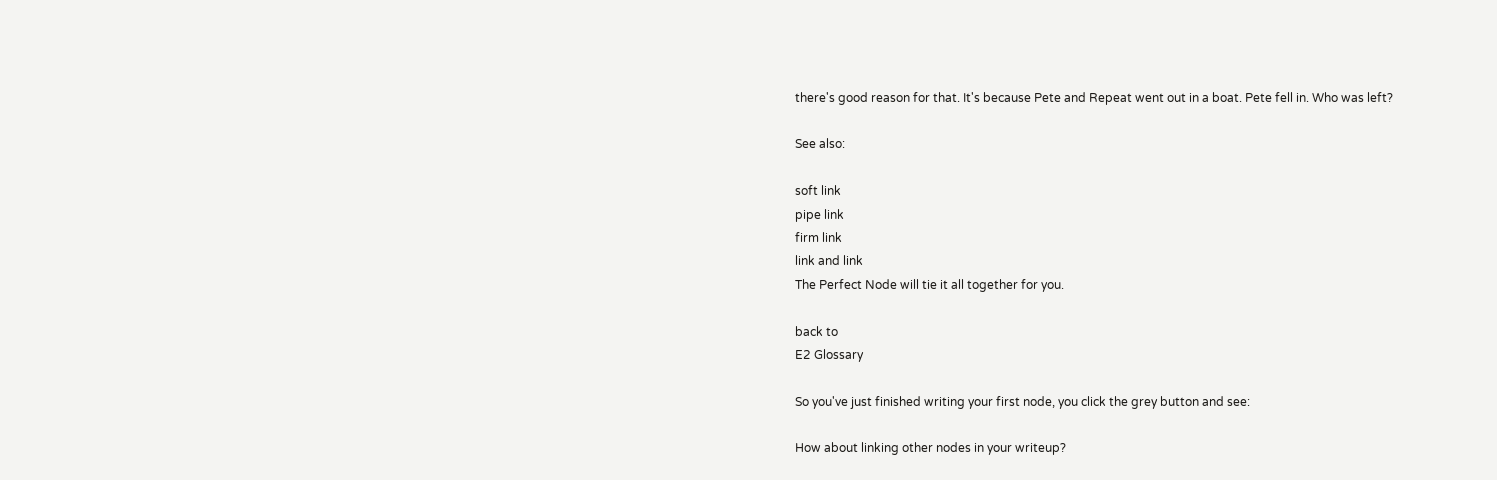there's good reason for that. It's because Pete and Repeat went out in a boat. Pete fell in. Who was left?

See also:

soft link
pipe link
firm link
link and link
The Perfect Node will tie it all together for you.

back to
E2 Glossary

So you've just finished writing your first node, you click the grey button and see:

How about linking other nodes in your writeup?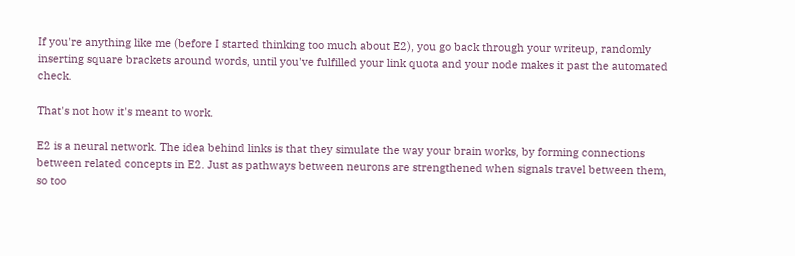If you're anything like me (before I started thinking too much about E2), you go back through your writeup, randomly inserting square brackets around words, until you've fulfilled your link quota and your node makes it past the automated check.

That's not how it's meant to work.

E2 is a neural network. The idea behind links is that they simulate the way your brain works, by forming connections between related concepts in E2. Just as pathways between neurons are strengthened when signals travel between them, so too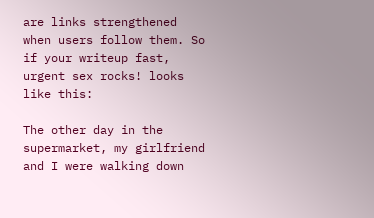are links strengthened when users follow them. So if your writeup fast, urgent sex rocks! looks like this:

The other day in the supermarket, my girlfriend and I were walking down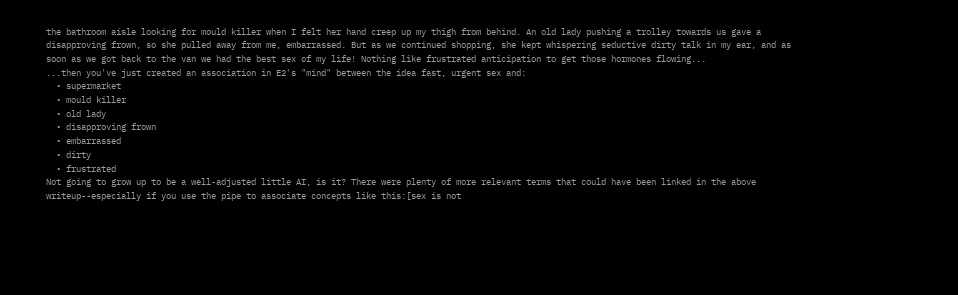the bathroom aisle looking for mould killer when I felt her hand creep up my thigh from behind. An old lady pushing a trolley towards us gave a disapproving frown, so she pulled away from me, embarrassed. But as we continued shopping, she kept whispering seductive dirty talk in my ear, and as soon as we got back to the van we had the best sex of my life! Nothing like frustrated anticipation to get those hormones flowing...
...then you've just created an association in E2's "mind" between the idea fast, urgent sex and:
  • supermarket
  • mould killer
  • old lady
  • disapproving frown
  • embarrassed
  • dirty
  • frustrated
Not going to grow up to be a well-adjusted little AI, is it? There were plenty of more relevant terms that could have been linked in the above writeup--especially if you use the pipe to associate concepts like this:[sex is not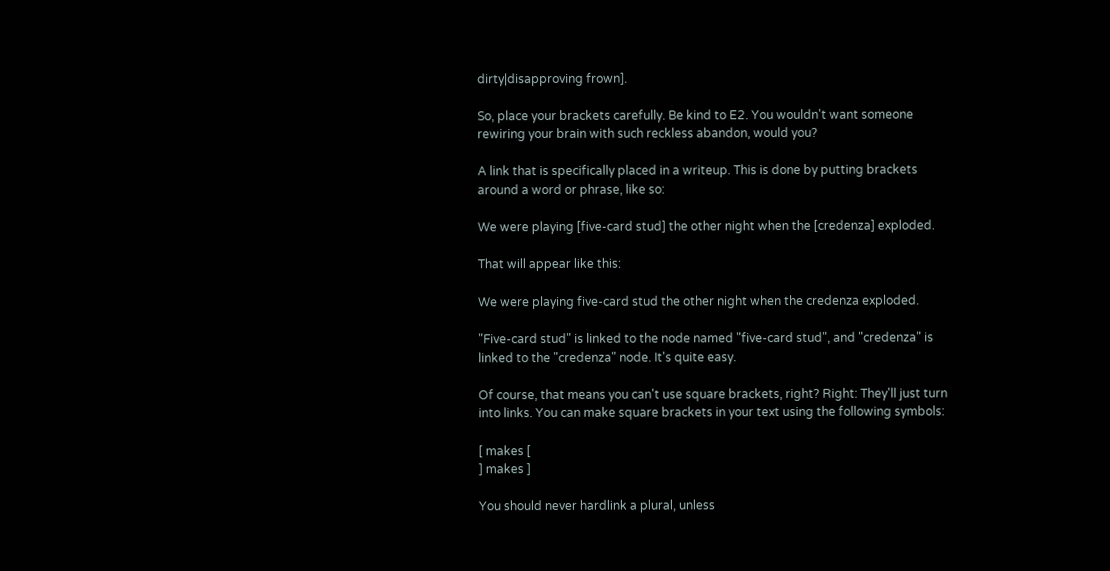dirty|disapproving frown].

So, place your brackets carefully. Be kind to E2. You wouldn't want someone rewiring your brain with such reckless abandon, would you?

A link that is specifically placed in a writeup. This is done by putting brackets around a word or phrase, like so:

We were playing [five-card stud] the other night when the [credenza] exploded.

That will appear like this:

We were playing five-card stud the other night when the credenza exploded.

"Five-card stud" is linked to the node named "five-card stud", and "credenza" is linked to the "credenza" node. It's quite easy.

Of course, that means you can't use square brackets, right? Right: They'll just turn into links. You can make square brackets in your text using the following symbols:

[ makes [
] makes ]

You should never hardlink a plural, unless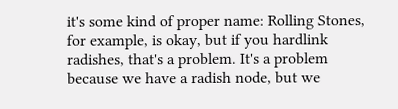it's some kind of proper name: Rolling Stones, for example, is okay, but if you hardlink radishes, that's a problem. It's a problem because we have a radish node, but we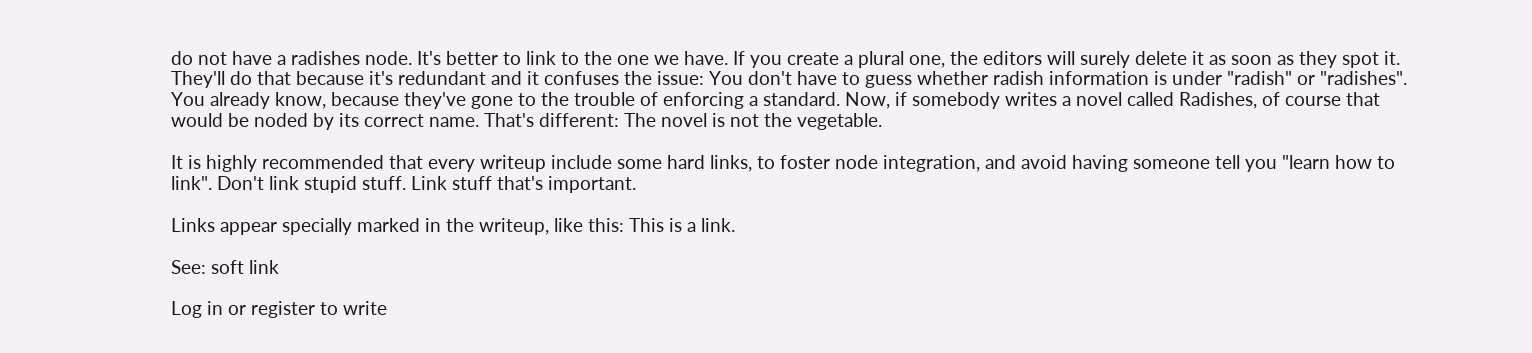do not have a radishes node. It's better to link to the one we have. If you create a plural one, the editors will surely delete it as soon as they spot it. They'll do that because it's redundant and it confuses the issue: You don't have to guess whether radish information is under "radish" or "radishes". You already know, because they've gone to the trouble of enforcing a standard. Now, if somebody writes a novel called Radishes, of course that would be noded by its correct name. That's different: The novel is not the vegetable.

It is highly recommended that every writeup include some hard links, to foster node integration, and avoid having someone tell you "learn how to link". Don't link stupid stuff. Link stuff that's important.

Links appear specially marked in the writeup, like this: This is a link.

See: soft link

Log in or register to write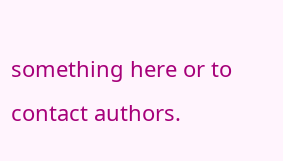something here or to contact authors.